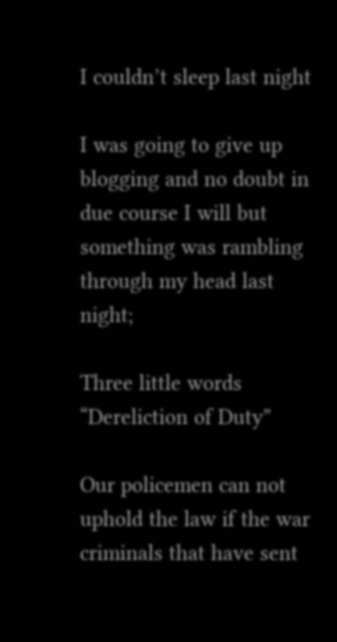I couldn’t sleep last night

I was going to give up blogging and no doubt in due course I will but something was rambling through my head last night;

Three little words “Dereliction of Duty”

Our policemen can not uphold the law if the war criminals that have sent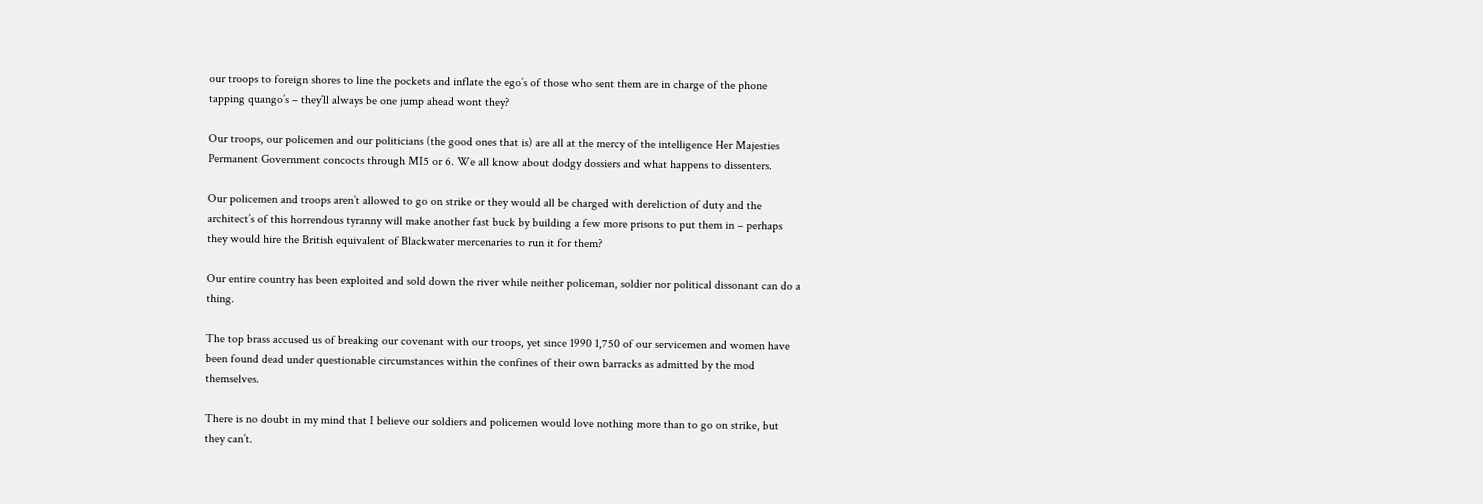our troops to foreign shores to line the pockets and inflate the ego’s of those who sent them are in charge of the phone tapping quango’s – they’ll always be one jump ahead wont they?

Our troops, our policemen and our politicians (the good ones that is) are all at the mercy of the intelligence Her Majesties Permanent Government concocts through MI5 or 6. We all know about dodgy dossiers and what happens to dissenters.

Our policemen and troops aren’t allowed to go on strike or they would all be charged with dereliction of duty and the architect’s of this horrendous tyranny will make another fast buck by building a few more prisons to put them in – perhaps they would hire the British equivalent of Blackwater mercenaries to run it for them?

Our entire country has been exploited and sold down the river while neither policeman, soldier nor political dissonant can do a thing.

The top brass accused us of breaking our covenant with our troops, yet since 1990 1,750 of our servicemen and women have been found dead under questionable circumstances within the confines of their own barracks as admitted by the mod themselves.

There is no doubt in my mind that I believe our soldiers and policemen would love nothing more than to go on strike, but they can’t.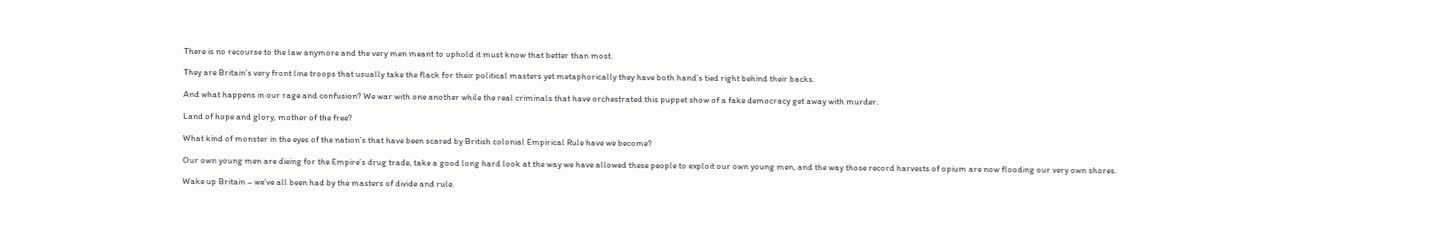There is no recourse to the law anymore and the very men meant to uphold it must know that better than most.

They are Britain’s very front line troops that usually take the flack for their political masters yet metaphorically they have both hand’s tied right behind their backs.

And what happens in our rage and confusion? We war with one another while the real criminals that have orchestrated this puppet show of a fake democracy get away with murder.

Land of hope and glory, mother of the free?

What kind of monster in the eyes of the nation’s that have been scared by British colonial Empirical Rule have we become?

Our own young men are dieing for the Empire’s drug trade, take a good long hard look at the way we have allowed these people to exploit our own young men, and the way those record harvests of opium are now flooding our very own shores.

Wake up Britain – we’ve all been had by the masters of divide and rule.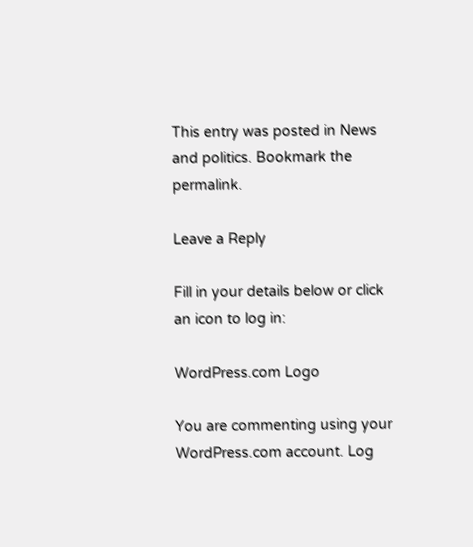This entry was posted in News and politics. Bookmark the permalink.

Leave a Reply

Fill in your details below or click an icon to log in:

WordPress.com Logo

You are commenting using your WordPress.com account. Log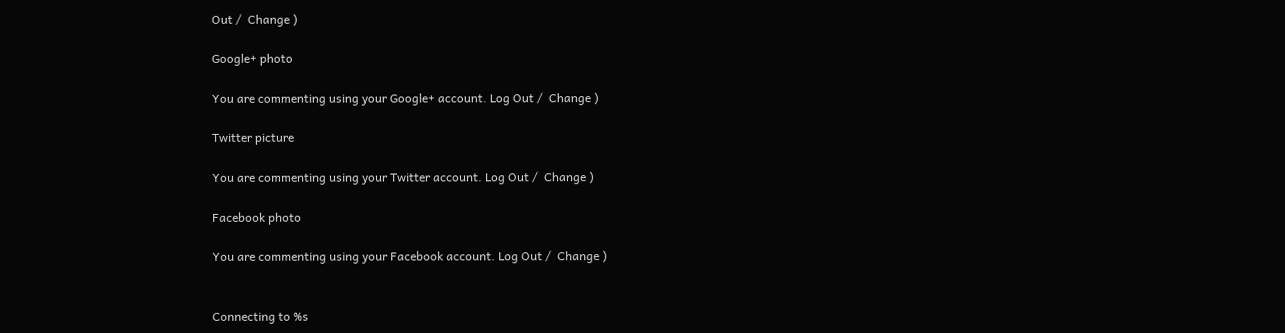Out /  Change )

Google+ photo

You are commenting using your Google+ account. Log Out /  Change )

Twitter picture

You are commenting using your Twitter account. Log Out /  Change )

Facebook photo

You are commenting using your Facebook account. Log Out /  Change )


Connecting to %s